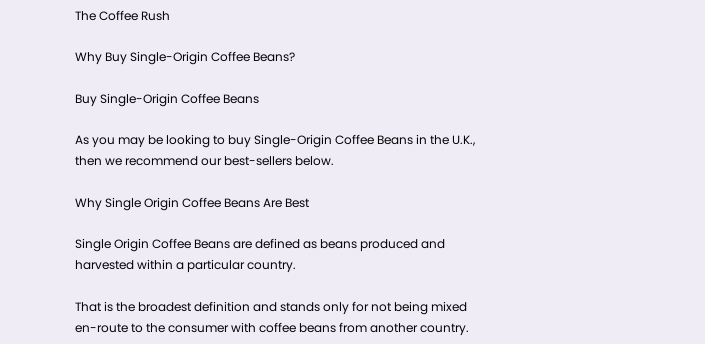The Coffee Rush

Why Buy Single-Origin Coffee Beans?

Buy Single-Origin Coffee Beans

As you may be looking to buy Single-Origin Coffee Beans in the U.K., then we recommend our best-sellers below.

Why Single Origin Coffee Beans Are Best

Single Origin Coffee Beans are defined as beans produced and harvested within a particular country.

That is the broadest definition and stands only for not being mixed en-route to the consumer with coffee beans from another country.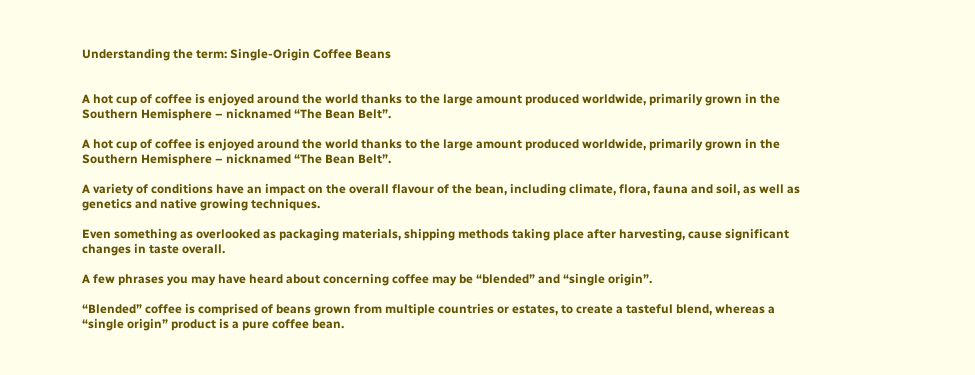Understanding the term: Single-Origin Coffee Beans


A hot cup of coffee is enjoyed around the world thanks to the large amount produced worldwide, primarily grown in the Southern Hemisphere – nicknamed “The Bean Belt”.

A hot cup of coffee is enjoyed around the world thanks to the large amount produced worldwide, primarily grown in the Southern Hemisphere – nicknamed “The Bean Belt”.

A variety of conditions have an impact on the overall flavour of the bean, including climate, flora, fauna and soil, as well as genetics and native growing techniques.

Even something as overlooked as packaging materials, shipping methods taking place after harvesting, cause significant changes in taste overall.

A few phrases you may have heard about concerning coffee may be “blended” and “single origin”.

“Blended” coffee is comprised of beans grown from multiple countries or estates, to create a tasteful blend, whereas a “single origin” product is a pure coffee bean.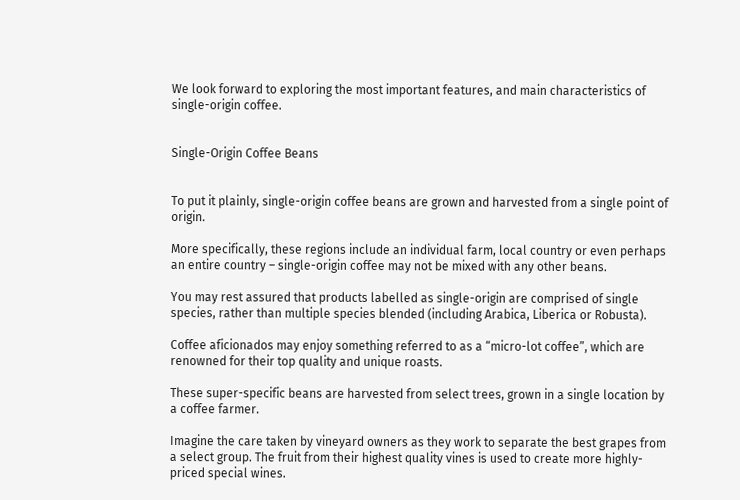We look forward to exploring the most important features, and main characteristics of single-origin coffee.


Single-Origin Coffee Beans


To put it plainly, single-origin coffee beans are grown and harvested from a single point of origin.

More specifically, these regions include an individual farm, local country or even perhaps an entire country – single-origin coffee may not be mixed with any other beans.

You may rest assured that products labelled as single-origin are comprised of single species, rather than multiple species blended (including Arabica, Liberica or Robusta).

Coffee aficionados may enjoy something referred to as a “micro-lot coffee”, which are renowned for their top quality and unique roasts.

These super-specific beans are harvested from select trees, grown in a single location by a coffee farmer.

Imagine the care taken by vineyard owners as they work to separate the best grapes from a select group. The fruit from their highest quality vines is used to create more highly-priced special wines.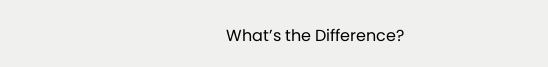What’s the Difference?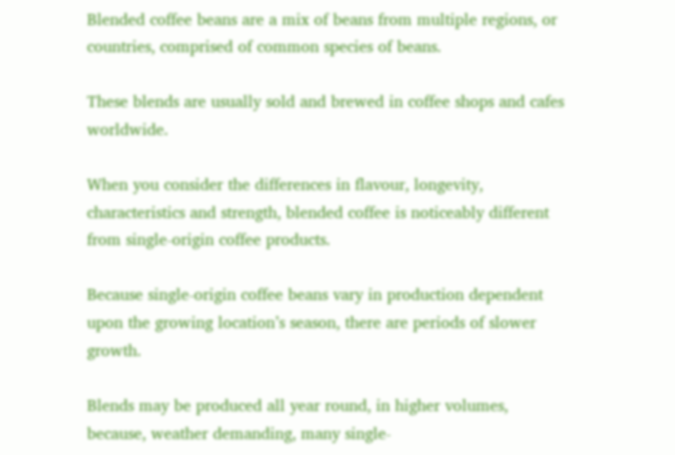Blended coffee beans are a mix of beans from multiple regions, or countries, comprised of common species of beans.

These blends are usually sold and brewed in coffee shops and cafes worldwide.

When you consider the differences in flavour, longevity, characteristics and strength, blended coffee is noticeably different from single-origin coffee products.

Because single-origin coffee beans vary in production dependent upon the growing location’s season, there are periods of slower growth.

Blends may be produced all year round, in higher volumes, because, weather demanding, many single-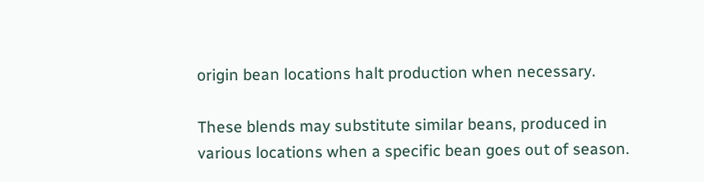origin bean locations halt production when necessary.

These blends may substitute similar beans, produced in various locations when a specific bean goes out of season.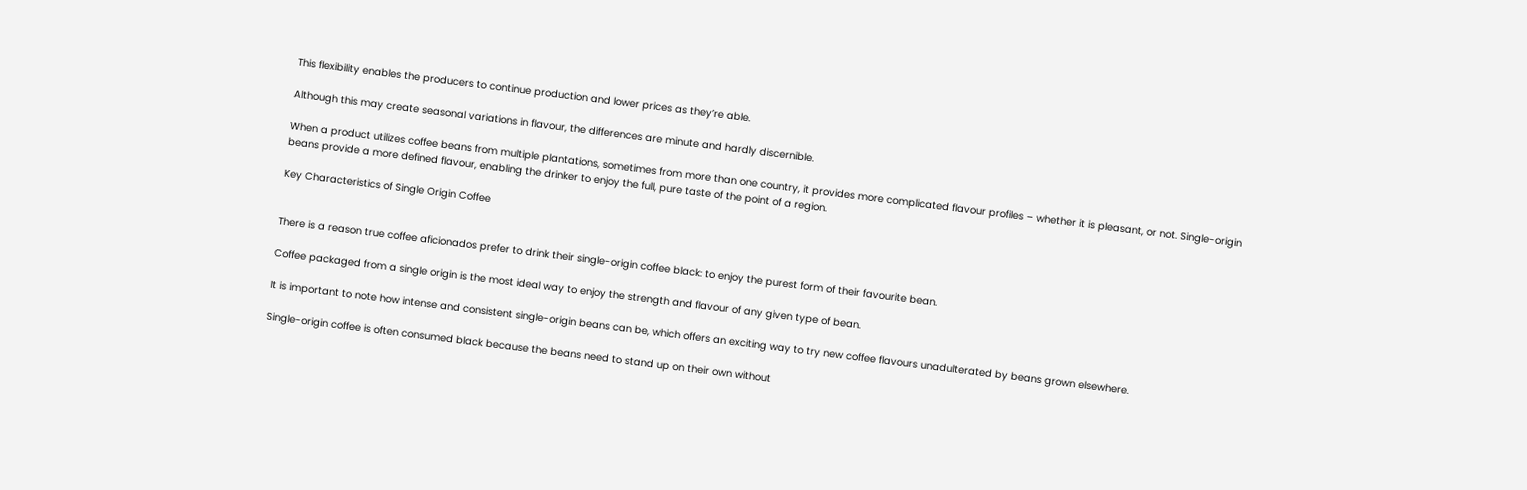This flexibility enables the producers to continue production and lower prices as they’re able.

Although this may create seasonal variations in flavour, the differences are minute and hardly discernible.

When a product utilizes coffee beans from multiple plantations, sometimes from more than one country, it provides more complicated flavour profiles – whether it is pleasant, or not. Single-origin beans provide a more defined flavour, enabling the drinker to enjoy the full, pure taste of the point of a region.

Key Characteristics of Single Origin Coffee


There is a reason true coffee aficionados prefer to drink their single-origin coffee black: to enjoy the purest form of their favourite bean.

Coffee packaged from a single origin is the most ideal way to enjoy the strength and flavour of any given type of bean.

It is important to note how intense and consistent single-origin beans can be, which offers an exciting way to try new coffee flavours unadulterated by beans grown elsewhere.

Single-origin coffee is often consumed black because the beans need to stand up on their own without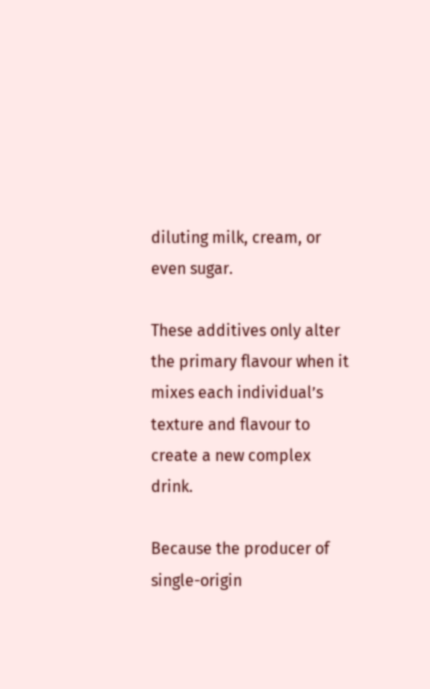diluting milk, cream, or even sugar.

These additives only alter the primary flavour when it mixes each individual’s texture and flavour to create a new complex drink.

Because the producer of single-origin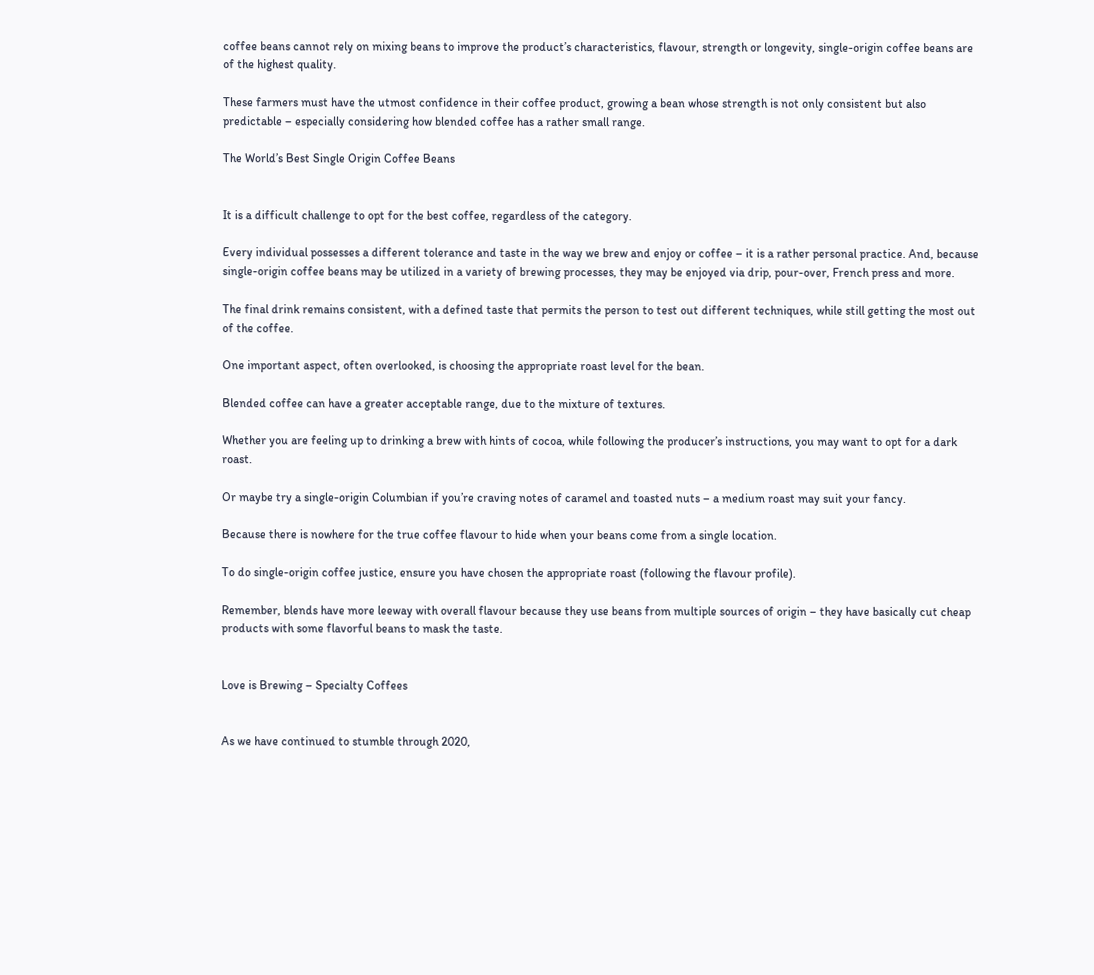coffee beans cannot rely on mixing beans to improve the product’s characteristics, flavour, strength or longevity, single-origin coffee beans are of the highest quality.

These farmers must have the utmost confidence in their coffee product, growing a bean whose strength is not only consistent but also predictable – especially considering how blended coffee has a rather small range.

The World’s Best Single Origin Coffee Beans


It is a difficult challenge to opt for the best coffee, regardless of the category.

Every individual possesses a different tolerance and taste in the way we brew and enjoy or coffee – it is a rather personal practice. And, because single-origin coffee beans may be utilized in a variety of brewing processes, they may be enjoyed via drip, pour-over, French press and more.

The final drink remains consistent, with a defined taste that permits the person to test out different techniques, while still getting the most out of the coffee.

One important aspect, often overlooked, is choosing the appropriate roast level for the bean.

Blended coffee can have a greater acceptable range, due to the mixture of textures.

Whether you are feeling up to drinking a brew with hints of cocoa, while following the producer’s instructions, you may want to opt for a dark roast.

Or maybe try a single-origin Columbian if you’re craving notes of caramel and toasted nuts – a medium roast may suit your fancy.

Because there is nowhere for the true coffee flavour to hide when your beans come from a single location.

To do single-origin coffee justice, ensure you have chosen the appropriate roast (following the flavour profile).

Remember, blends have more leeway with overall flavour because they use beans from multiple sources of origin – they have basically cut cheap products with some flavorful beans to mask the taste.


Love is Brewing – Specialty Coffees


As we have continued to stumble through 2020,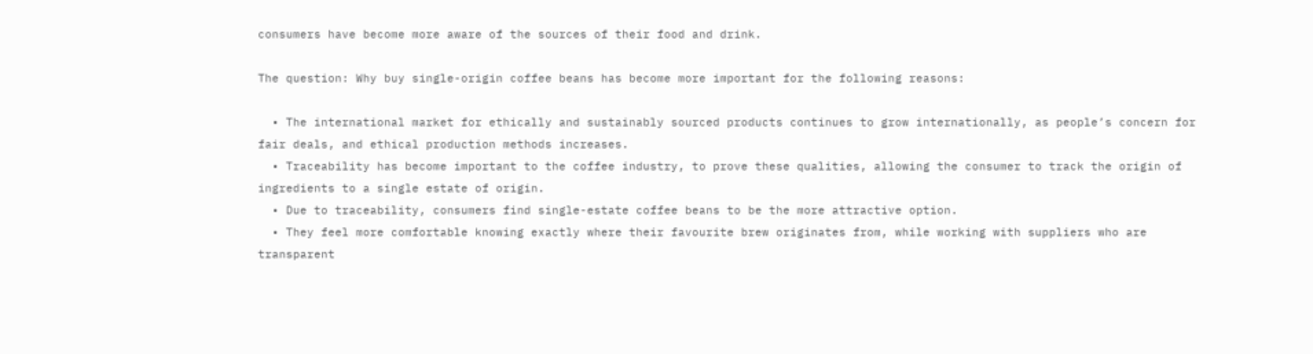consumers have become more aware of the sources of their food and drink.

The question: Why buy single-origin coffee beans has become more important for the following reasons:

  • The international market for ethically and sustainably sourced products continues to grow internationally, as people’s concern for fair deals, and ethical production methods increases.
  • Traceability has become important to the coffee industry, to prove these qualities, allowing the consumer to track the origin of ingredients to a single estate of origin.
  • Due to traceability, consumers find single-estate coffee beans to be the more attractive option.
  • They feel more comfortable knowing exactly where their favourite brew originates from, while working with suppliers who are transparent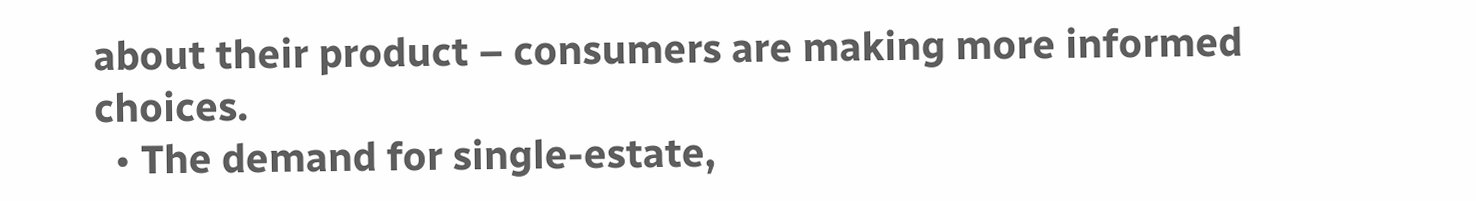about their product – consumers are making more informed choices.
  • The demand for single-estate,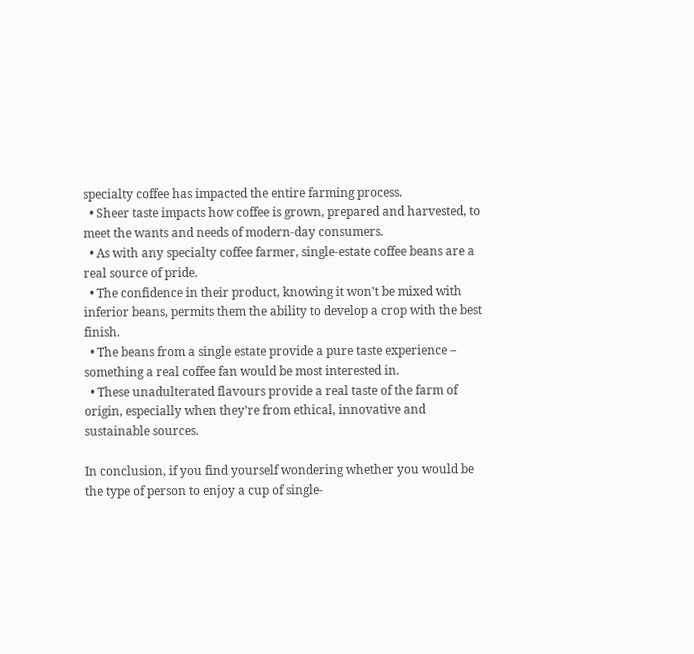specialty coffee has impacted the entire farming process.
  • Sheer taste impacts how coffee is grown, prepared and harvested, to meet the wants and needs of modern-day consumers.
  • As with any specialty coffee farmer, single-estate coffee beans are a real source of pride.
  • The confidence in their product, knowing it won’t be mixed with inferior beans, permits them the ability to develop a crop with the best finish.
  • The beans from a single estate provide a pure taste experience – something a real coffee fan would be most interested in.
  • These unadulterated flavours provide a real taste of the farm of origin, especially when they’re from ethical, innovative and sustainable sources.

In conclusion, if you find yourself wondering whether you would be the type of person to enjoy a cup of single-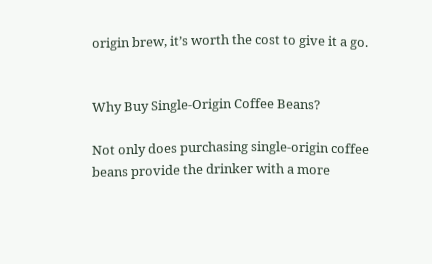origin brew, it’s worth the cost to give it a go.


Why Buy Single-Origin Coffee Beans?

Not only does purchasing single-origin coffee beans provide the drinker with a more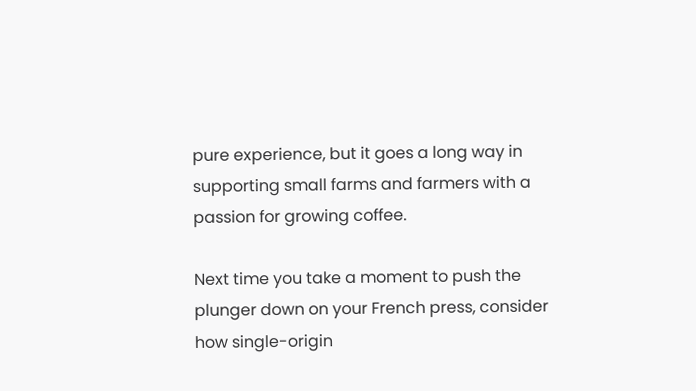pure experience, but it goes a long way in supporting small farms and farmers with a passion for growing coffee.

Next time you take a moment to push the plunger down on your French press, consider how single-origin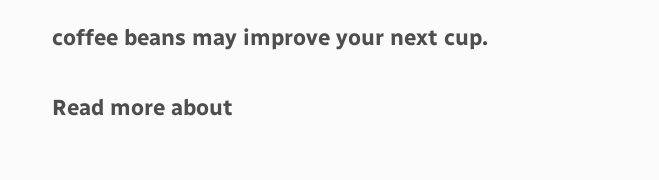coffee beans may improve your next cup.

Read more about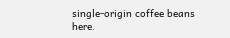single-origin coffee beans here.